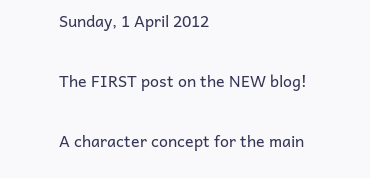Sunday, 1 April 2012

The FIRST post on the NEW blog!

A character concept for the main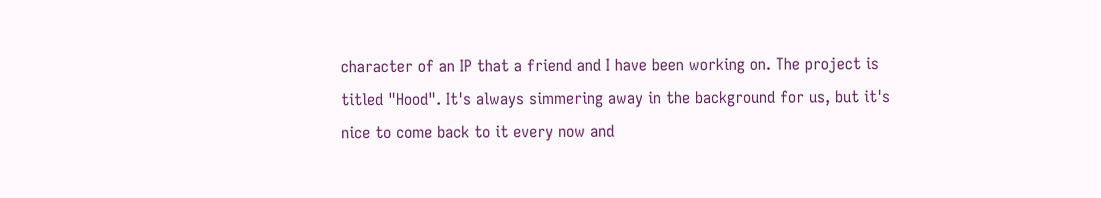character of an IP that a friend and I have been working on. The project is titled "Hood". It's always simmering away in the background for us, but it's nice to come back to it every now and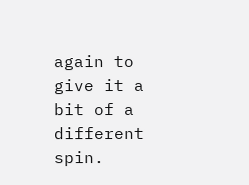again to give it a bit of a different spin.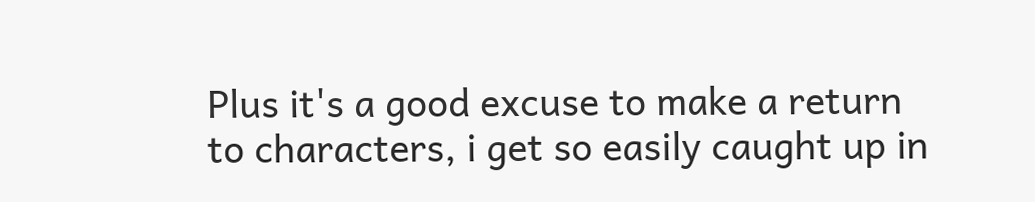Plus it's a good excuse to make a return to characters, i get so easily caught up in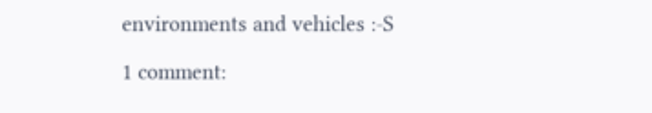environments and vehicles :-S

1 comment: